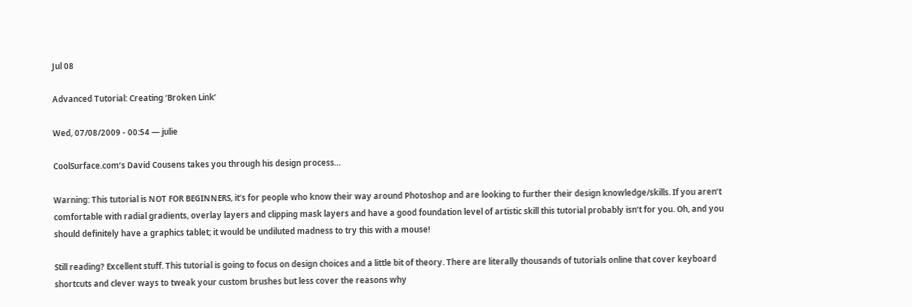Jul 08

Advanced Tutorial: Creating ‘Broken Link’

Wed, 07/08/2009 - 00:54 — julie

CoolSurface.com’s David Cousens takes you through his design process…

Warning: This tutorial is NOT FOR BEGINNERS, it’s for people who know their way around Photoshop and are looking to further their design knowledge/skills. If you aren’t comfortable with radial gradients, overlay layers and clipping mask layers and have a good foundation level of artistic skill this tutorial probably isn’t for you. Oh, and you should definitely have a graphics tablet; it would be undiluted madness to try this with a mouse!

Still reading? Excellent stuff. This tutorial is going to focus on design choices and a little bit of theory. There are literally thousands of tutorials online that cover keyboard shortcuts and clever ways to tweak your custom brushes but less cover the reasons why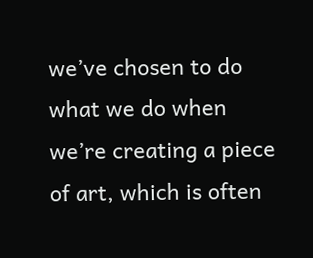we’ve chosen to do what we do when we’re creating a piece of art, which is often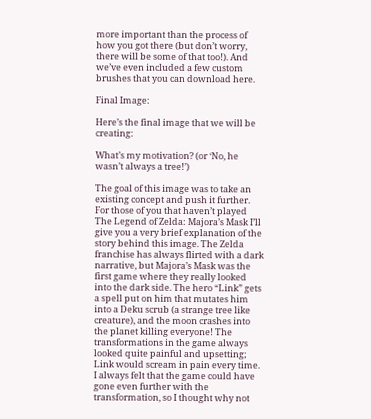more important than the process of how you got there (but don’t worry, there will be some of that too!). And we’ve even included a few custom brushes that you can download here.

Final Image:

Here’s the final image that we will be creating:

What’s my motivation? (or ‘No, he wasn’t always a tree!’)

The goal of this image was to take an existing concept and push it further. For those of you that haven’t played The Legend of Zelda: Majora’s Mask I’ll give you a very brief explanation of the story behind this image. The Zelda franchise has always flirted with a dark narrative, but Majora’s Mask was the first game where they really looked into the dark side. The hero “Link” gets a spell put on him that mutates him into a Deku scrub (a strange tree like creature), and the moon crashes into the planet killing everyone! The transformations in the game always looked quite painful and upsetting; Link would scream in pain every time. I always felt that the game could have gone even further with the transformation, so I thought why not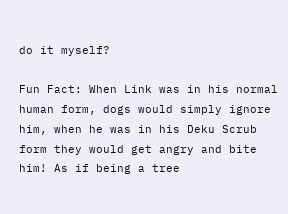do it myself?

Fun Fact: When Link was in his normal human form, dogs would simply ignore him, when he was in his Deku Scrub form they would get angry and bite him! As if being a tree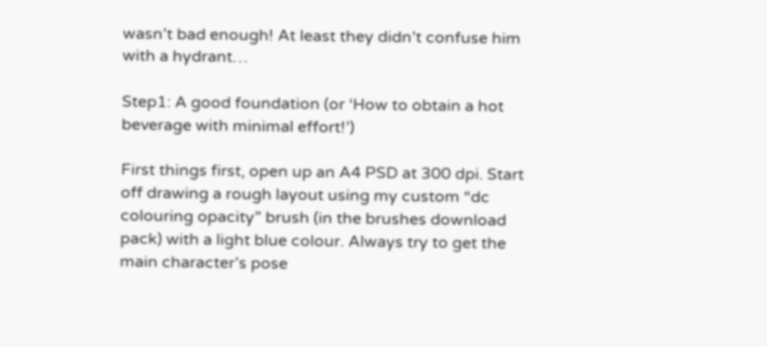wasn’t bad enough! At least they didn’t confuse him with a hydrant…

Step1: A good foundation (or ‘How to obtain a hot beverage with minimal effort!’)

First things first, open up an A4 PSD at 300 dpi. Start off drawing a rough layout using my custom “dc colouring opacity” brush (in the brushes download pack) with a light blue colour. Always try to get the main character’s pose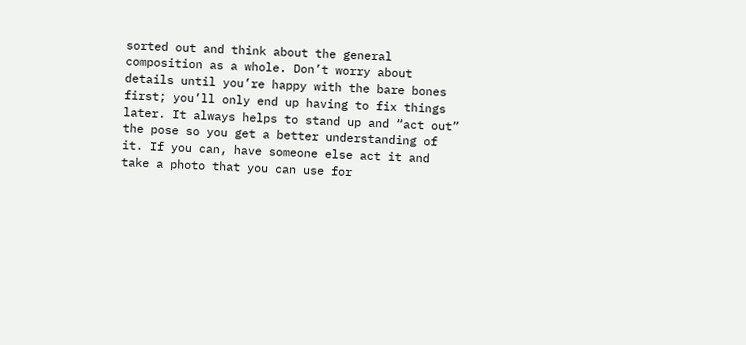sorted out and think about the general composition as a whole. Don’t worry about details until you’re happy with the bare bones first; you’ll only end up having to fix things later. It always helps to stand up and “act out” the pose so you get a better understanding of it. If you can, have someone else act it and take a photo that you can use for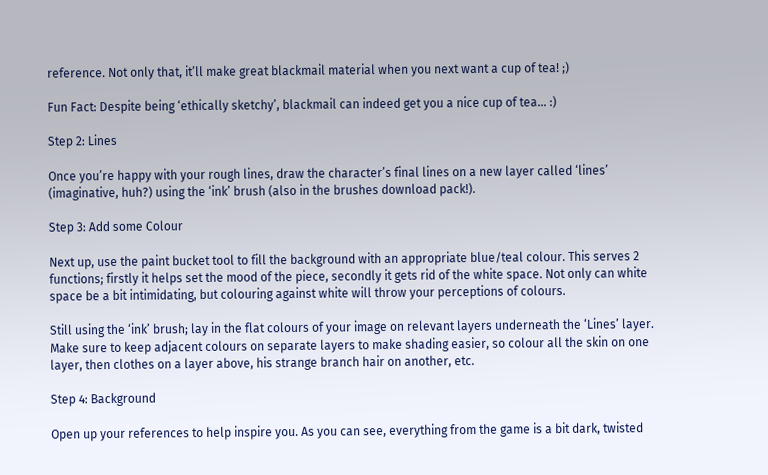reference. Not only that, it’ll make great blackmail material when you next want a cup of tea! ;)

Fun Fact: Despite being ‘ethically sketchy’, blackmail can indeed get you a nice cup of tea… :)

Step 2: Lines

Once you’re happy with your rough lines, draw the character’s final lines on a new layer called ‘lines’ (imaginative, huh?) using the ‘ink’ brush (also in the brushes download pack!).

Step 3: Add some Colour

Next up, use the paint bucket tool to fill the background with an appropriate blue/teal colour. This serves 2 functions; firstly it helps set the mood of the piece, secondly it gets rid of the white space. Not only can white space be a bit intimidating, but colouring against white will throw your perceptions of colours.

Still using the ‘ink’ brush; lay in the flat colours of your image on relevant layers underneath the ‘Lines’ layer. Make sure to keep adjacent colours on separate layers to make shading easier, so colour all the skin on one layer, then clothes on a layer above, his strange branch hair on another, etc.

Step 4: Background

Open up your references to help inspire you. As you can see, everything from the game is a bit dark, twisted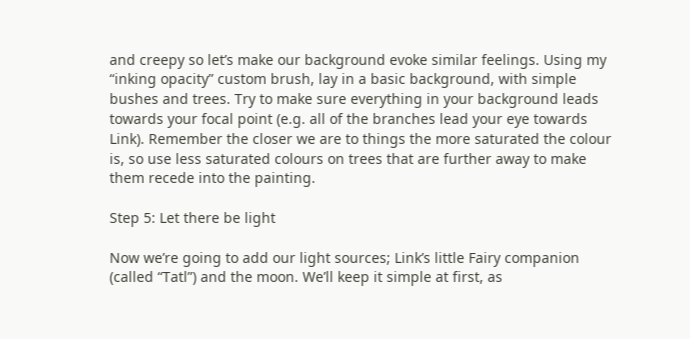and creepy so let’s make our background evoke similar feelings. Using my “inking opacity” custom brush, lay in a basic background, with simple bushes and trees. Try to make sure everything in your background leads towards your focal point (e.g. all of the branches lead your eye towards Link). Remember the closer we are to things the more saturated the colour is, so use less saturated colours on trees that are further away to make them recede into the painting.

Step 5: Let there be light

Now we’re going to add our light sources; Link’s little Fairy companion (called “Tatl”) and the moon. We’ll keep it simple at first, as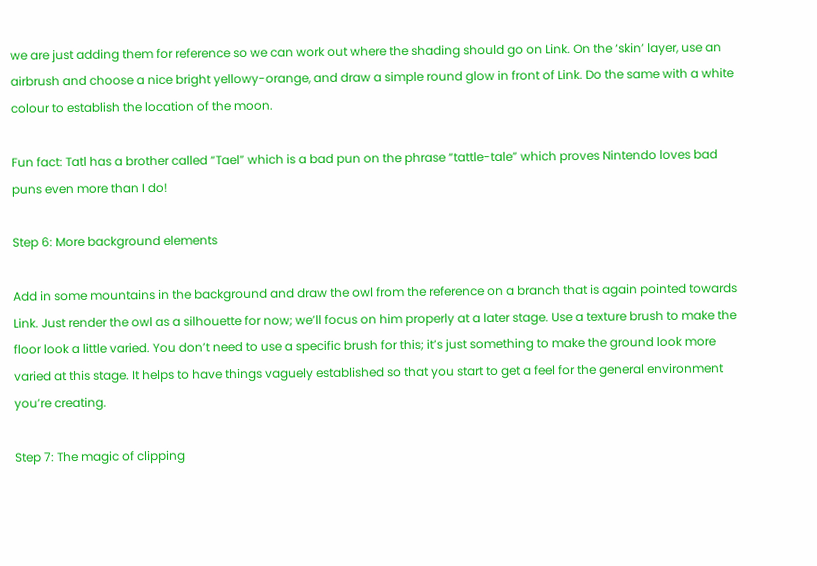we are just adding them for reference so we can work out where the shading should go on Link. On the ‘skin’ layer, use an airbrush and choose a nice bright yellowy-orange, and draw a simple round glow in front of Link. Do the same with a white colour to establish the location of the moon.

Fun fact: Tatl has a brother called “Tael” which is a bad pun on the phrase “tattle-tale” which proves Nintendo loves bad puns even more than I do!

Step 6: More background elements

Add in some mountains in the background and draw the owl from the reference on a branch that is again pointed towards Link. Just render the owl as a silhouette for now; we’ll focus on him properly at a later stage. Use a texture brush to make the floor look a little varied. You don’t need to use a specific brush for this; it’s just something to make the ground look more varied at this stage. It helps to have things vaguely established so that you start to get a feel for the general environment you’re creating.

Step 7: The magic of clipping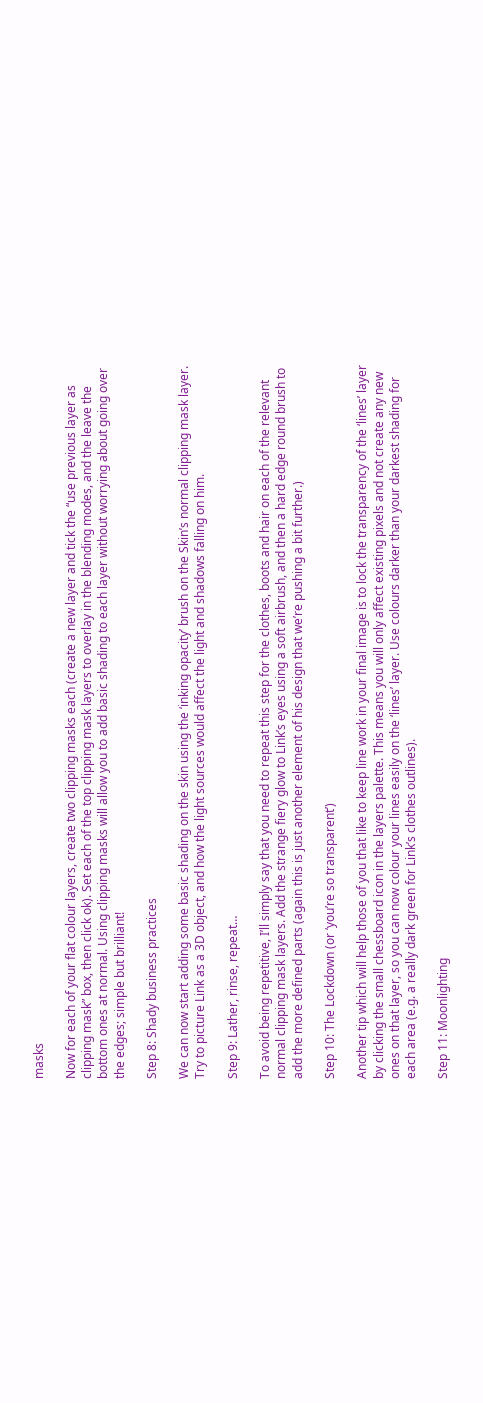masks

Now for each of your flat colour layers, create two clipping masks each (create a new layer and tick the “use previous layer as clipping mask” box, then click ok). Set each of the top clipping mask layers to overlay in the blending modes, and the leave the bottom ones at normal. Using clipping masks will allow you to add basic shading to each layer without worrying about going over the edges; simple but brilliant!

Step 8: Shady business practices

We can now start adding some basic shading on the skin using the ‘inking opacity’ brush on the Skin’s normal clipping mask layer. Try to picture Link as a 3D object, and how the light sources would affect the light and shadows falling on him.

Step 9: Lather, rinse, repeat…

To avoid being repetitive, I’ll simply say that you need to repeat this step for the clothes, boots and hair on each of the relevant normal clipping mask layers. Add the strange fiery glow to Link’s eyes using a soft airbrush, and then a hard edge round brush to add the more defined parts (again this is just another element of his design that we’re pushing a bit further.)

Step 10: The Lockdown (or ‘you’re so transparent’)

Another tip which will help those of you that like to keep line work in your final image is to lock the transparency of the ‘lines’ layer by clicking the small chessboard icon in the layers palette. This means you will only affect existing pixels and not create any new ones on that layer, so you can now colour your lines easily on the ‘lines’ layer. Use colours darker than your darkest shading for each area (e.g. a really dark green for Link’s clothes outlines).

Step 11: Moonlighting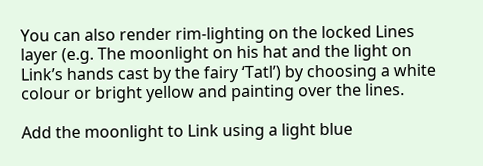You can also render rim-lighting on the locked Lines layer (e.g. The moonlight on his hat and the light on Link’s hands cast by the fairy ‘Tatl’) by choosing a white colour or bright yellow and painting over the lines.

Add the moonlight to Link using a light blue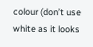colour (don’t use white as it looks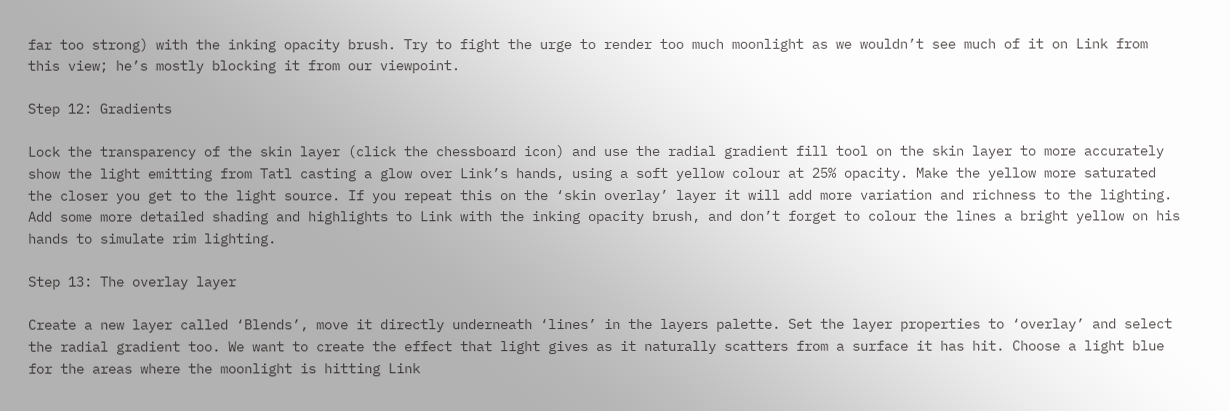far too strong) with the inking opacity brush. Try to fight the urge to render too much moonlight as we wouldn’t see much of it on Link from this view; he’s mostly blocking it from our viewpoint.

Step 12: Gradients

Lock the transparency of the skin layer (click the chessboard icon) and use the radial gradient fill tool on the skin layer to more accurately show the light emitting from Tatl casting a glow over Link’s hands, using a soft yellow colour at 25% opacity. Make the yellow more saturated the closer you get to the light source. If you repeat this on the ‘skin overlay’ layer it will add more variation and richness to the lighting. Add some more detailed shading and highlights to Link with the inking opacity brush, and don’t forget to colour the lines a bright yellow on his hands to simulate rim lighting.

Step 13: The overlay layer

Create a new layer called ‘Blends’, move it directly underneath ‘lines’ in the layers palette. Set the layer properties to ‘overlay’ and select the radial gradient too. We want to create the effect that light gives as it naturally scatters from a surface it has hit. Choose a light blue for the areas where the moonlight is hitting Link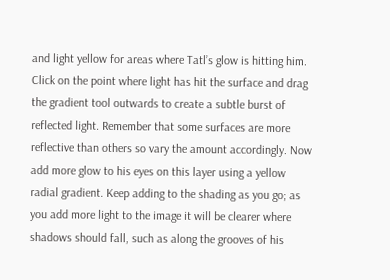and light yellow for areas where Tatl’s glow is hitting him. Click on the point where light has hit the surface and drag the gradient tool outwards to create a subtle burst of reflected light. Remember that some surfaces are more reflective than others so vary the amount accordingly. Now add more glow to his eyes on this layer using a yellow radial gradient. Keep adding to the shading as you go; as you add more light to the image it will be clearer where shadows should fall, such as along the grooves of his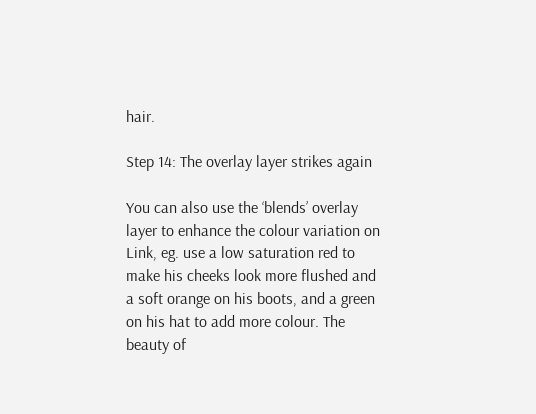hair.

Step 14: The overlay layer strikes again

You can also use the ‘blends’ overlay layer to enhance the colour variation on Link, eg. use a low saturation red to make his cheeks look more flushed and a soft orange on his boots, and a green on his hat to add more colour. The beauty of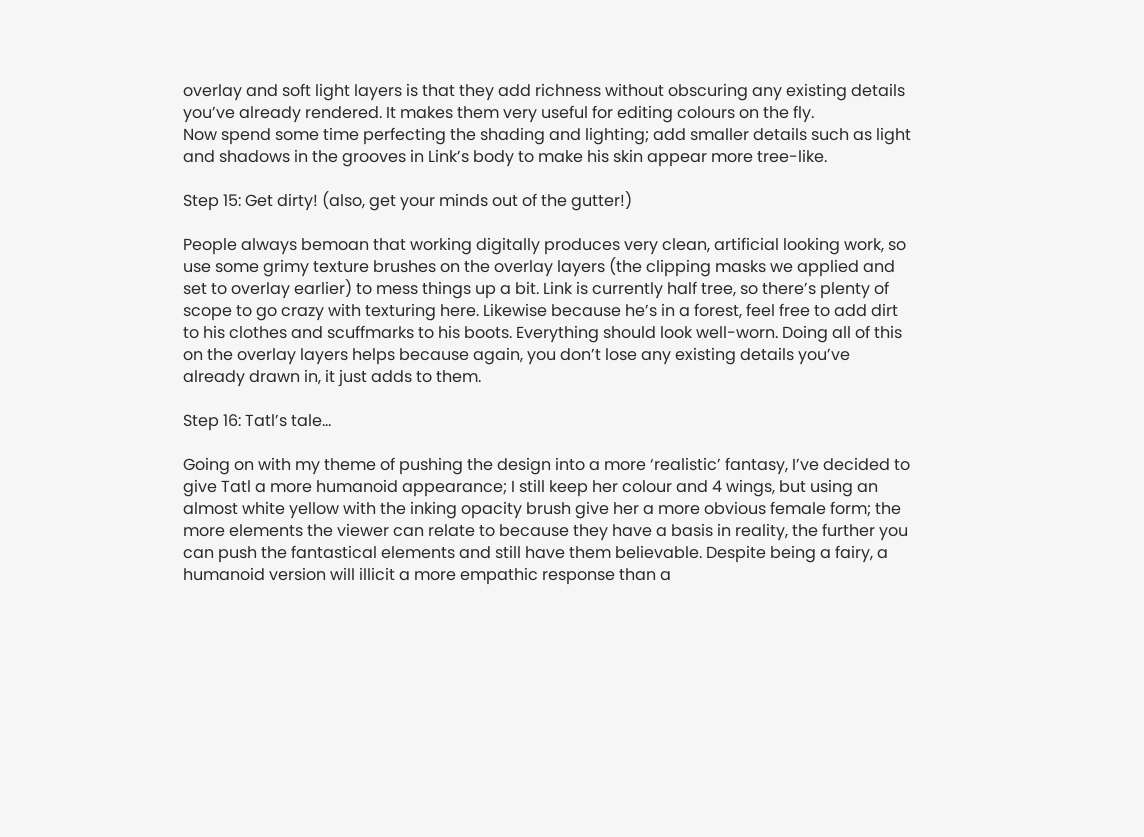overlay and soft light layers is that they add richness without obscuring any existing details you’ve already rendered. It makes them very useful for editing colours on the fly.
Now spend some time perfecting the shading and lighting; add smaller details such as light and shadows in the grooves in Link’s body to make his skin appear more tree-like.

Step 15: Get dirty! (also, get your minds out of the gutter!)

People always bemoan that working digitally produces very clean, artificial looking work, so use some grimy texture brushes on the overlay layers (the clipping masks we applied and set to overlay earlier) to mess things up a bit. Link is currently half tree, so there’s plenty of scope to go crazy with texturing here. Likewise because he’s in a forest, feel free to add dirt to his clothes and scuffmarks to his boots. Everything should look well-worn. Doing all of this on the overlay layers helps because again, you don’t lose any existing details you’ve already drawn in, it just adds to them.

Step 16: Tatl’s tale…

Going on with my theme of pushing the design into a more ‘realistic’ fantasy, I’ve decided to give Tatl a more humanoid appearance; I still keep her colour and 4 wings, but using an almost white yellow with the inking opacity brush give her a more obvious female form; the more elements the viewer can relate to because they have a basis in reality, the further you can push the fantastical elements and still have them believable. Despite being a fairy, a humanoid version will illicit a more empathic response than a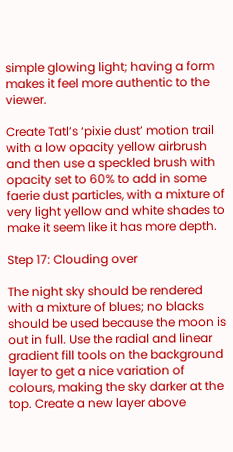simple glowing light; having a form makes it feel more authentic to the viewer.

Create Tatl’s ‘pixie dust’ motion trail with a low opacity yellow airbrush and then use a speckled brush with opacity set to 60% to add in some faerie dust particles, with a mixture of very light yellow and white shades to make it seem like it has more depth.

Step 17: Clouding over

The night sky should be rendered with a mixture of blues; no blacks should be used because the moon is out in full. Use the radial and linear gradient fill tools on the background layer to get a nice variation of colours, making the sky darker at the top. Create a new layer above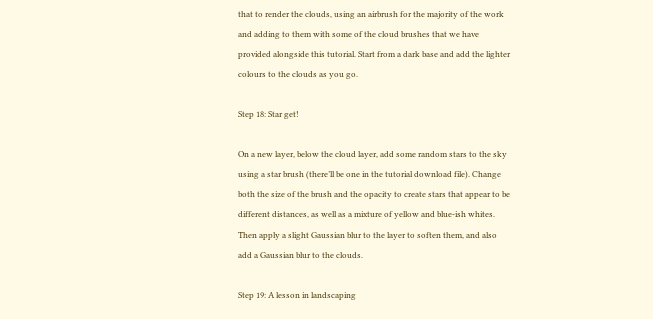that to render the clouds, using an airbrush for the majority of the work and adding to them with some of the cloud brushes that we have provided alongside this tutorial. Start from a dark base and add the lighter colours to the clouds as you go.

Step 18: Star get!

On a new layer, below the cloud layer, add some random stars to the sky using a star brush (there’ll be one in the tutorial download file). Change both the size of the brush and the opacity to create stars that appear to be different distances, as well as a mixture of yellow and blue-ish whites. Then apply a slight Gaussian blur to the layer to soften them, and also add a Gaussian blur to the clouds.

Step 19: A lesson in landscaping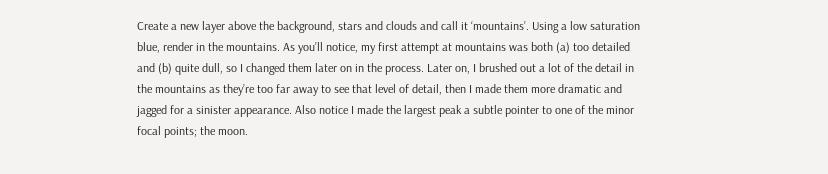Create a new layer above the background, stars and clouds and call it ‘mountains’. Using a low saturation blue, render in the mountains. As you’ll notice, my first attempt at mountains was both (a) too detailed and (b) quite dull, so I changed them later on in the process. Later on, I brushed out a lot of the detail in the mountains as they’re too far away to see that level of detail, then I made them more dramatic and jagged for a sinister appearance. Also notice I made the largest peak a subtle pointer to one of the minor focal points; the moon.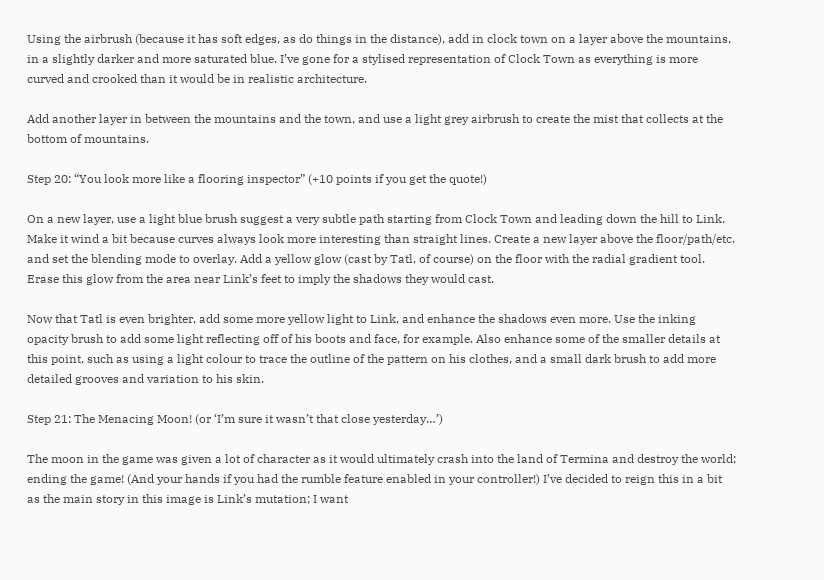Using the airbrush (because it has soft edges, as do things in the distance), add in clock town on a layer above the mountains, in a slightly darker and more saturated blue. I’ve gone for a stylised representation of Clock Town as everything is more curved and crooked than it would be in realistic architecture.

Add another layer in between the mountains and the town, and use a light grey airbrush to create the mist that collects at the bottom of mountains.

Step 20: “You look more like a flooring inspector” (+10 points if you get the quote!)

On a new layer, use a light blue brush suggest a very subtle path starting from Clock Town and leading down the hill to Link. Make it wind a bit because curves always look more interesting than straight lines. Create a new layer above the floor/path/etc. and set the blending mode to overlay. Add a yellow glow (cast by Tatl, of course) on the floor with the radial gradient tool. Erase this glow from the area near Link’s feet to imply the shadows they would cast.

Now that Tatl is even brighter, add some more yellow light to Link, and enhance the shadows even more. Use the inking opacity brush to add some light reflecting off of his boots and face, for example. Also enhance some of the smaller details at this point, such as using a light colour to trace the outline of the pattern on his clothes, and a small dark brush to add more detailed grooves and variation to his skin.

Step 21: The Menacing Moon! (or ‘I’m sure it wasn’t that close yesterday…’)

The moon in the game was given a lot of character as it would ultimately crash into the land of Termina and destroy the world; ending the game! (And your hands if you had the rumble feature enabled in your controller!) I’ve decided to reign this in a bit as the main story in this image is Link’s mutation; I want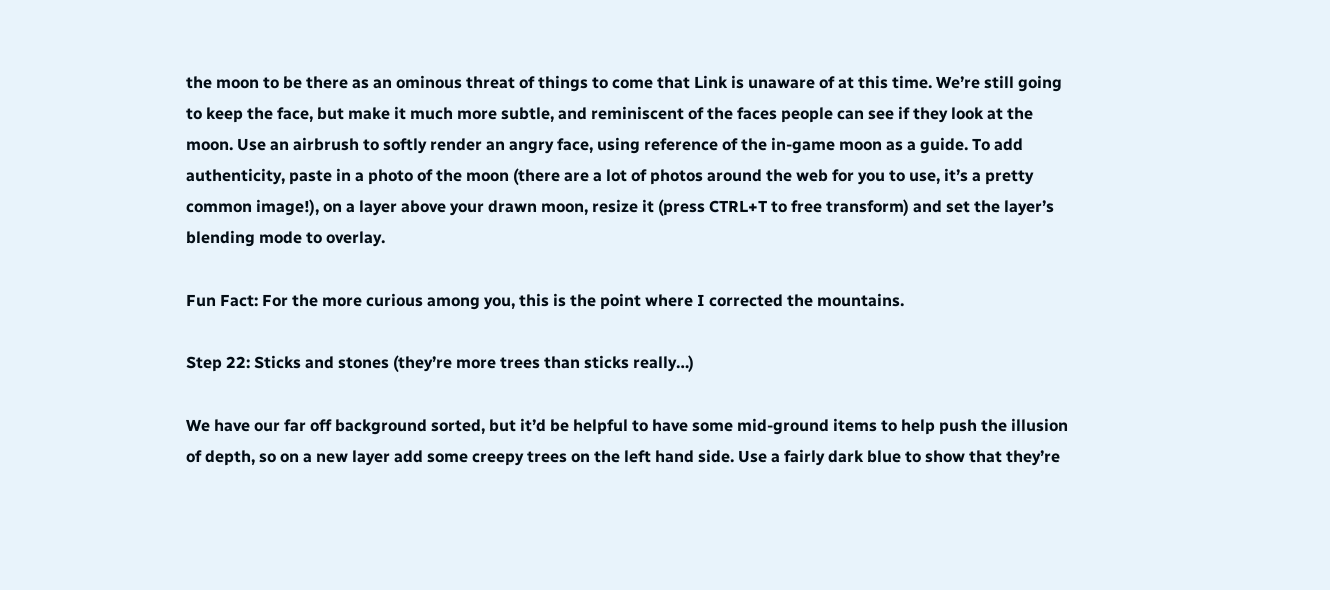the moon to be there as an ominous threat of things to come that Link is unaware of at this time. We’re still going to keep the face, but make it much more subtle, and reminiscent of the faces people can see if they look at the moon. Use an airbrush to softly render an angry face, using reference of the in-game moon as a guide. To add authenticity, paste in a photo of the moon (there are a lot of photos around the web for you to use, it’s a pretty common image!), on a layer above your drawn moon, resize it (press CTRL+T to free transform) and set the layer’s blending mode to overlay.

Fun Fact: For the more curious among you, this is the point where I corrected the mountains.

Step 22: Sticks and stones (they’re more trees than sticks really…)

We have our far off background sorted, but it’d be helpful to have some mid-ground items to help push the illusion of depth, so on a new layer add some creepy trees on the left hand side. Use a fairly dark blue to show that they’re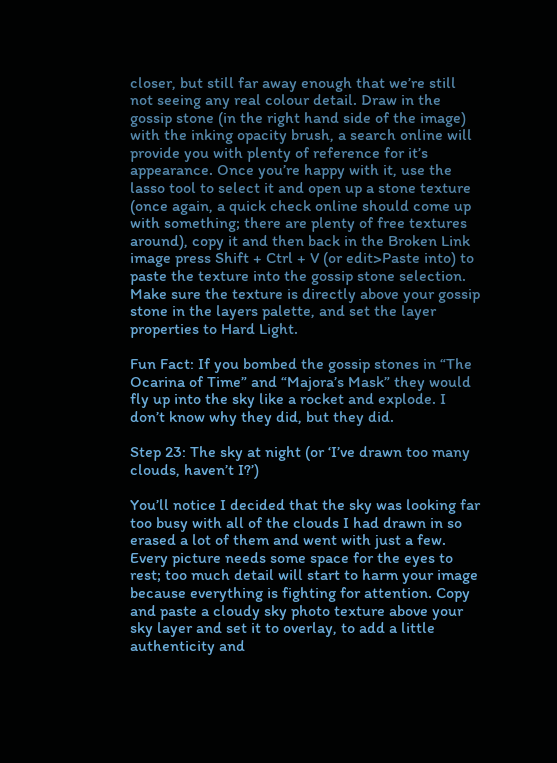closer, but still far away enough that we’re still not seeing any real colour detail. Draw in the gossip stone (in the right hand side of the image) with the inking opacity brush, a search online will provide you with plenty of reference for it’s appearance. Once you’re happy with it, use the lasso tool to select it and open up a stone texture (once again, a quick check online should come up with something; there are plenty of free textures around), copy it and then back in the Broken Link image press Shift + Ctrl + V (or edit>Paste into) to paste the texture into the gossip stone selection. Make sure the texture is directly above your gossip stone in the layers palette, and set the layer properties to Hard Light.

Fun Fact: If you bombed the gossip stones in “The Ocarina of Time” and “Majora’s Mask” they would fly up into the sky like a rocket and explode. I don’t know why they did, but they did.

Step 23: The sky at night (or ‘I’ve drawn too many clouds, haven’t I?’)

You’ll notice I decided that the sky was looking far too busy with all of the clouds I had drawn in so erased a lot of them and went with just a few. Every picture needs some space for the eyes to rest; too much detail will start to harm your image because everything is fighting for attention. Copy and paste a cloudy sky photo texture above your sky layer and set it to overlay, to add a little authenticity and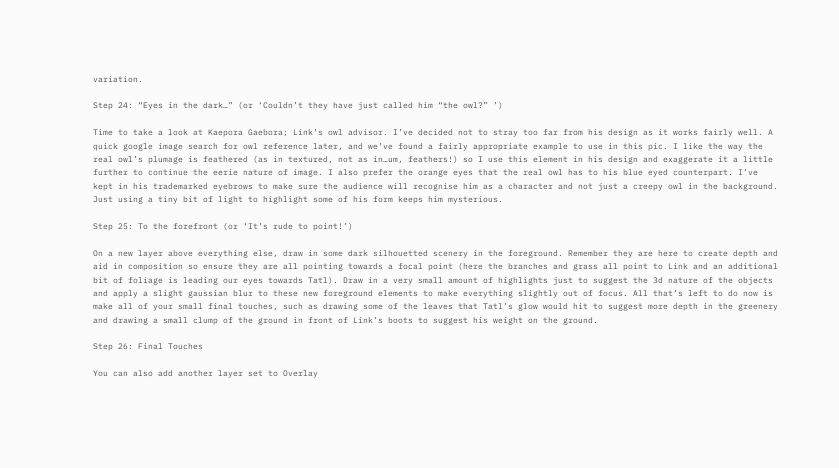variation.

Step 24: “Eyes in the dark…” (or ‘Couldn’t they have just called him “the owl?” ’)

Time to take a look at Kaepora Gaebora; Link’s owl advisor. I’ve decided not to stray too far from his design as it works fairly well. A quick google image search for owl reference later, and we’ve found a fairly appropriate example to use in this pic. I like the way the real owl’s plumage is feathered (as in textured, not as in…um, feathers!) so I use this element in his design and exaggerate it a little further to continue the eerie nature of image. I also prefer the orange eyes that the real owl has to his blue eyed counterpart. I’ve kept in his trademarked eyebrows to make sure the audience will recognise him as a character and not just a creepy owl in the background. Just using a tiny bit of light to highlight some of his form keeps him mysterious.

Step 25: To the forefront (or ‘It’s rude to point!’)

On a new layer above everything else, draw in some dark silhouetted scenery in the foreground. Remember they are here to create depth and aid in composition so ensure they are all pointing towards a focal point (here the branches and grass all point to Link and an additional bit of foliage is leading our eyes towards Tatl). Draw in a very small amount of highlights just to suggest the 3d nature of the objects and apply a slight gaussian blur to these new foreground elements to make everything slightly out of focus. All that’s left to do now is make all of your small final touches, such as drawing some of the leaves that Tatl’s glow would hit to suggest more depth in the greenery and drawing a small clump of the ground in front of Link’s boots to suggest his weight on the ground.

Step 26: Final Touches

You can also add another layer set to Overlay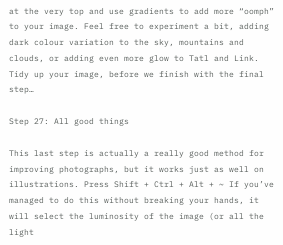at the very top and use gradients to add more “oomph” to your image. Feel free to experiment a bit, adding dark colour variation to the sky, mountains and clouds, or adding even more glow to Tatl and Link. Tidy up your image, before we finish with the final step…

Step 27: All good things

This last step is actually a really good method for improving photographs, but it works just as well on illustrations. Press Shift + Ctrl + Alt + ~ If you’ve managed to do this without breaking your hands, it will select the luminosity of the image (or all the light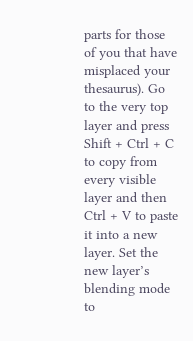parts for those of you that have misplaced your thesaurus). Go to the very top layer and press Shift + Ctrl + C to copy from every visible layer and then Ctrl + V to paste it into a new layer. Set the new layer’s blending mode to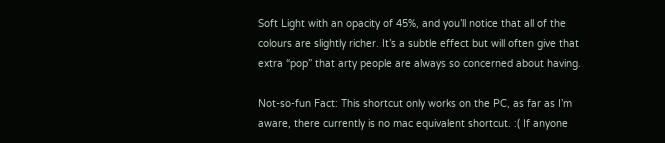Soft Light with an opacity of 45%, and you’ll notice that all of the colours are slightly richer. It’s a subtle effect but will often give that extra “pop” that arty people are always so concerned about having.

Not-so-fun Fact: This shortcut only works on the PC, as far as I’m aware, there currently is no mac equivalent shortcut. :( If anyone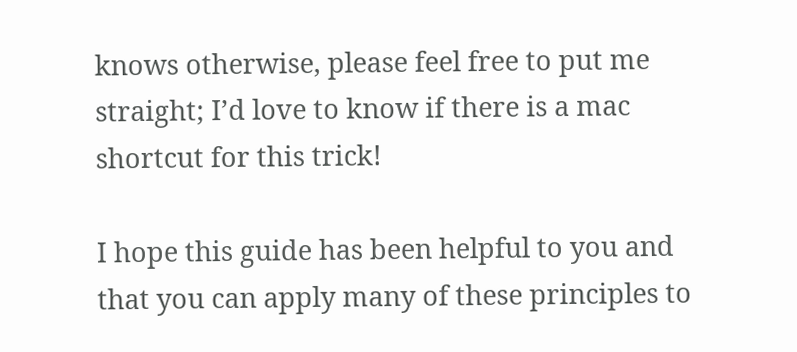knows otherwise, please feel free to put me straight; I’d love to know if there is a mac shortcut for this trick!

I hope this guide has been helpful to you and that you can apply many of these principles to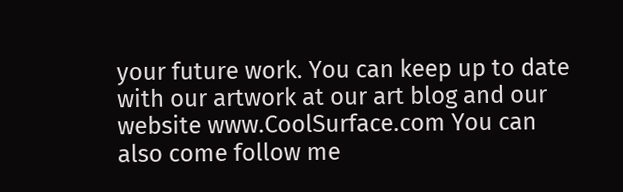your future work. You can keep up to date with our artwork at our art blog and our website www.CoolSurface.com You can also come follow me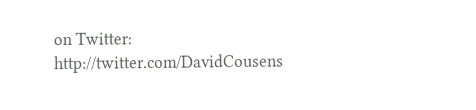on Twitter: http://twitter.com/DavidCousens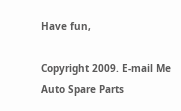Have fun,

Copyright 2009. E-mail Me
Auto Spare Parts